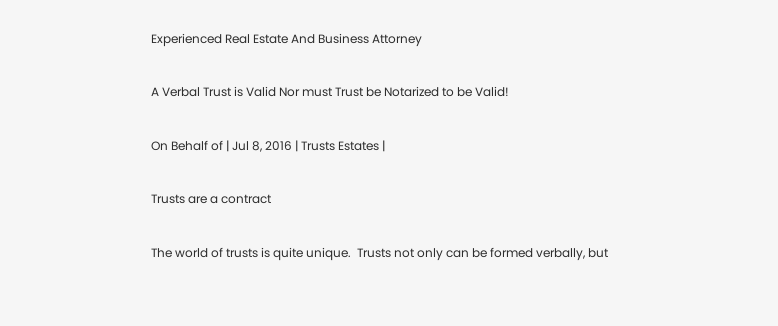Experienced Real Estate And Business Attorney

A Verbal Trust is Valid Nor must Trust be Notarized to be Valid!

On Behalf of | Jul 8, 2016 | Trusts Estates |

Trusts are a contract

The world of trusts is quite unique.  Trusts not only can be formed verbally, but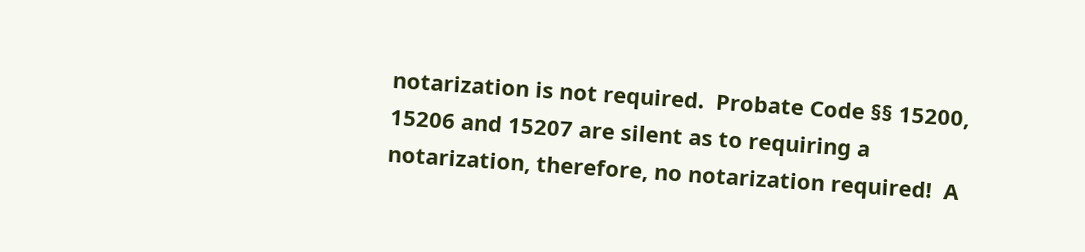notarization is not required.  Probate Code §§ 15200, 15206 and 15207 are silent as to requiring a notarization, therefore, no notarization required!  A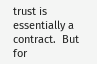trust is essentially a contract.  But for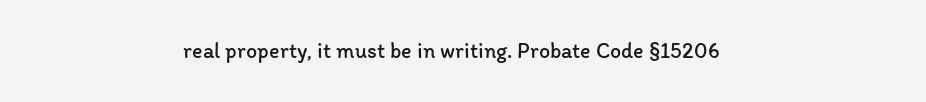real property, it must be in writing. Probate Code §15206